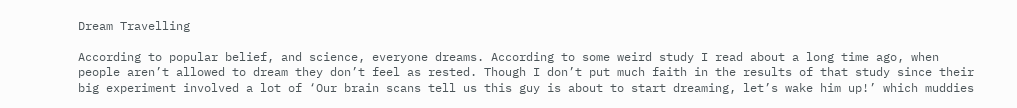Dream Travelling

According to popular belief, and science, everyone dreams. According to some weird study I read about a long time ago, when people aren’t allowed to dream they don’t feel as rested. Though I don’t put much faith in the results of that study since their big experiment involved a lot of ‘Our brain scans tell us this guy is about to start dreaming, let’s wake him up!’ which muddies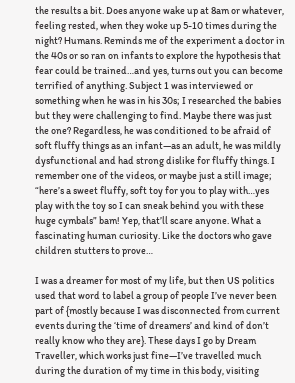the results a bit. Does anyone wake up at 8am or whatever, feeling rested, when they woke up 5-10 times during the night? Humans. Reminds me of the experiment a doctor in the 40s or so ran on infants to explore the hypothesis that fear could be trained…and yes, turns out you can become terrified of anything. Subject 1 was interviewed or something when he was in his 30s; I researched the babies but they were challenging to find. Maybe there was just the one? Regardless, he was conditioned to be afraid of soft fluffy things as an infant—as an adult, he was mildly dysfunctional and had strong dislike for fluffy things. I remember one of the videos, or maybe just a still image; “here’s a sweet fluffy, soft toy for you to play with…yes play with the toy so I can sneak behind you with these huge cymbals” bam! Yep, that’ll scare anyone. What a fascinating human curiosity. Like the doctors who gave children stutters to prove…

I was a dreamer for most of my life, but then US politics used that word to label a group of people I’ve never been part of {mostly because I was disconnected from current events during the ‘time of dreamers’ and kind of don’t really know who they are}. These days I go by Dream Traveller, which works just fine—I’ve travelled much during the duration of my time in this body, visiting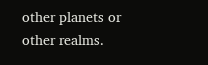other planets or other realms.